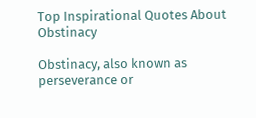Top Inspirational Quotes About Obstinacy

Obstinacy, also known as perseverance or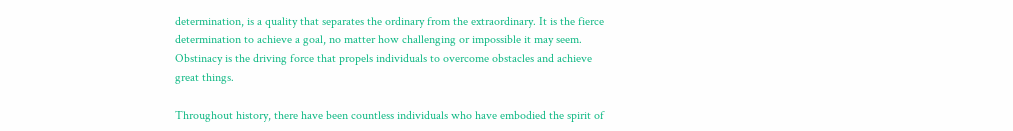determination, is a quality that separates the ordinary from the extraordinary. It is the fierce determination to achieve a goal, no matter how challenging or impossible it may seem. Obstinacy is the driving force that propels individuals to overcome obstacles and achieve great things.

Throughout history, there have been countless individuals who have embodied the spirit of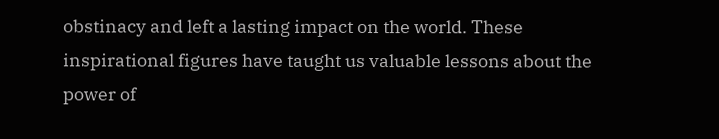obstinacy and left a lasting impact on the world. These inspirational figures have taught us valuable lessons about the power of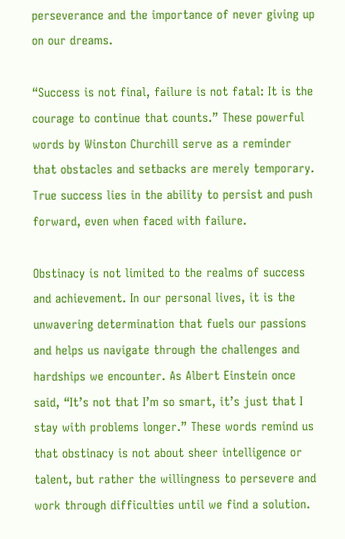perseverance and the importance of never giving up on our dreams.

“Success is not final, failure is not fatal: It is the courage to continue that counts.” These powerful words by Winston Churchill serve as a reminder that obstacles and setbacks are merely temporary. True success lies in the ability to persist and push forward, even when faced with failure.

Obstinacy is not limited to the realms of success and achievement. In our personal lives, it is the unwavering determination that fuels our passions and helps us navigate through the challenges and hardships we encounter. As Albert Einstein once said, “It’s not that I’m so smart, it’s just that I stay with problems longer.” These words remind us that obstinacy is not about sheer intelligence or talent, but rather the willingness to persevere and work through difficulties until we find a solution.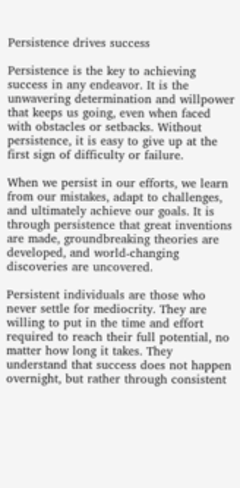Persistence drives success

Persistence is the key to achieving success in any endeavor. It is the unwavering determination and willpower that keeps us going, even when faced with obstacles or setbacks. Without persistence, it is easy to give up at the first sign of difficulty or failure.

When we persist in our efforts, we learn from our mistakes, adapt to challenges, and ultimately achieve our goals. It is through persistence that great inventions are made, groundbreaking theories are developed, and world-changing discoveries are uncovered.

Persistent individuals are those who never settle for mediocrity. They are willing to put in the time and effort required to reach their full potential, no matter how long it takes. They understand that success does not happen overnight, but rather through consistent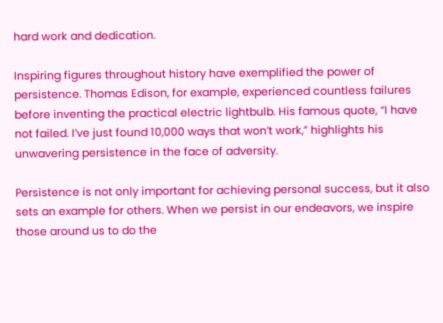hard work and dedication.

Inspiring figures throughout history have exemplified the power of persistence. Thomas Edison, for example, experienced countless failures before inventing the practical electric lightbulb. His famous quote, “I have not failed. I’ve just found 10,000 ways that won’t work,” highlights his unwavering persistence in the face of adversity.

Persistence is not only important for achieving personal success, but it also sets an example for others. When we persist in our endeavors, we inspire those around us to do the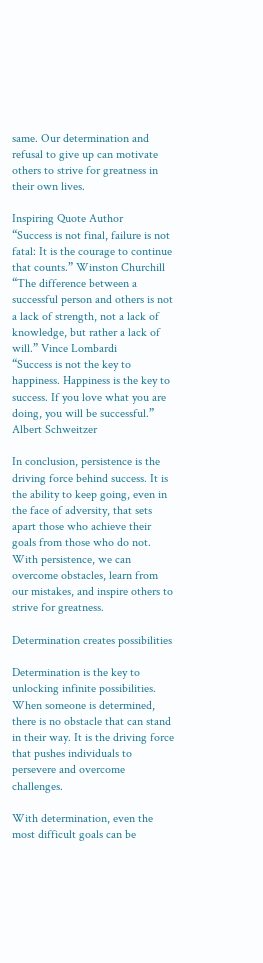same. Our determination and refusal to give up can motivate others to strive for greatness in their own lives.

Inspiring Quote Author
“Success is not final, failure is not fatal: It is the courage to continue that counts.” Winston Churchill
“The difference between a successful person and others is not a lack of strength, not a lack of knowledge, but rather a lack of will.” Vince Lombardi
“Success is not the key to happiness. Happiness is the key to success. If you love what you are doing, you will be successful.” Albert Schweitzer

In conclusion, persistence is the driving force behind success. It is the ability to keep going, even in the face of adversity, that sets apart those who achieve their goals from those who do not. With persistence, we can overcome obstacles, learn from our mistakes, and inspire others to strive for greatness.

Determination creates possibilities

Determination is the key to unlocking infinite possibilities. When someone is determined, there is no obstacle that can stand in their way. It is the driving force that pushes individuals to persevere and overcome challenges.

With determination, even the most difficult goals can be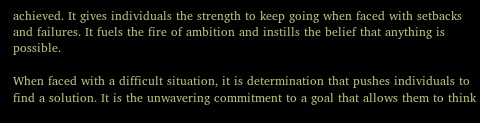achieved. It gives individuals the strength to keep going when faced with setbacks and failures. It fuels the fire of ambition and instills the belief that anything is possible.

When faced with a difficult situation, it is determination that pushes individuals to find a solution. It is the unwavering commitment to a goal that allows them to think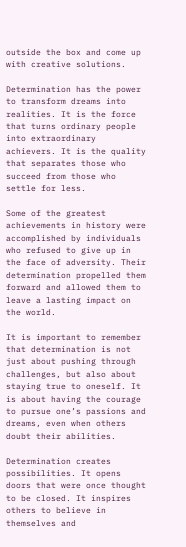outside the box and come up with creative solutions.

Determination has the power to transform dreams into realities. It is the force that turns ordinary people into extraordinary achievers. It is the quality that separates those who succeed from those who settle for less.

Some of the greatest achievements in history were accomplished by individuals who refused to give up in the face of adversity. Their determination propelled them forward and allowed them to leave a lasting impact on the world.

It is important to remember that determination is not just about pushing through challenges, but also about staying true to oneself. It is about having the courage to pursue one’s passions and dreams, even when others doubt their abilities.

Determination creates possibilities. It opens doors that were once thought to be closed. It inspires others to believe in themselves and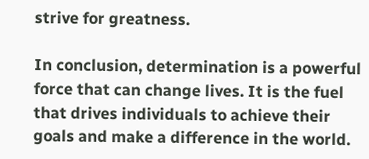strive for greatness.

In conclusion, determination is a powerful force that can change lives. It is the fuel that drives individuals to achieve their goals and make a difference in the world.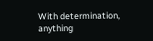With determination, anything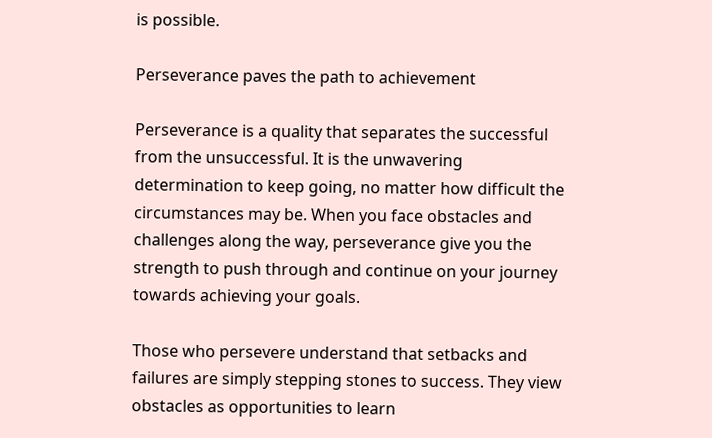is possible.

Perseverance paves the path to achievement

Perseverance is a quality that separates the successful from the unsuccessful. It is the unwavering determination to keep going, no matter how difficult the circumstances may be. When you face obstacles and challenges along the way, perseverance give you the strength to push through and continue on your journey towards achieving your goals.

Those who persevere understand that setbacks and failures are simply stepping stones to success. They view obstacles as opportunities to learn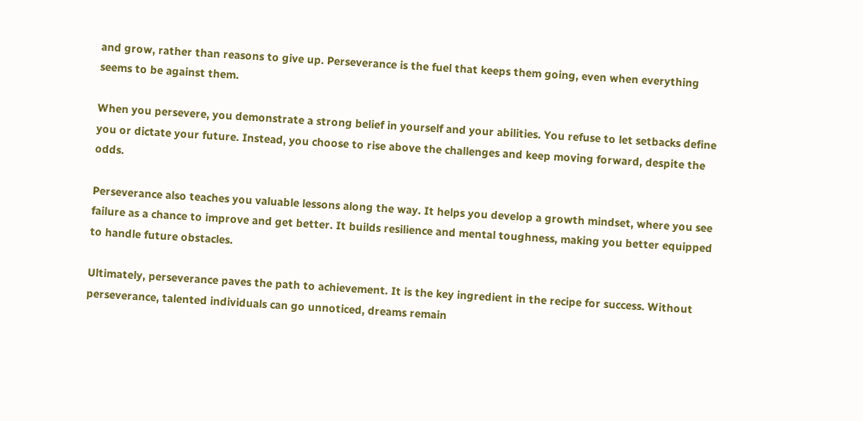and grow, rather than reasons to give up. Perseverance is the fuel that keeps them going, even when everything seems to be against them.

When you persevere, you demonstrate a strong belief in yourself and your abilities. You refuse to let setbacks define you or dictate your future. Instead, you choose to rise above the challenges and keep moving forward, despite the odds.

Perseverance also teaches you valuable lessons along the way. It helps you develop a growth mindset, where you see failure as a chance to improve and get better. It builds resilience and mental toughness, making you better equipped to handle future obstacles.

Ultimately, perseverance paves the path to achievement. It is the key ingredient in the recipe for success. Without perseverance, talented individuals can go unnoticed, dreams remain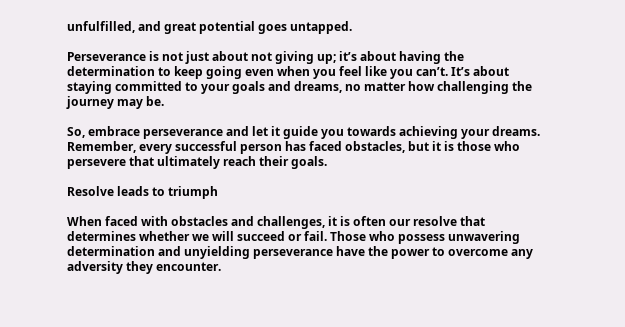unfulfilled, and great potential goes untapped.

Perseverance is not just about not giving up; it’s about having the determination to keep going even when you feel like you can’t. It’s about staying committed to your goals and dreams, no matter how challenging the journey may be.

So, embrace perseverance and let it guide you towards achieving your dreams. Remember, every successful person has faced obstacles, but it is those who persevere that ultimately reach their goals.

Resolve leads to triumph

When faced with obstacles and challenges, it is often our resolve that determines whether we will succeed or fail. Those who possess unwavering determination and unyielding perseverance have the power to overcome any adversity they encounter.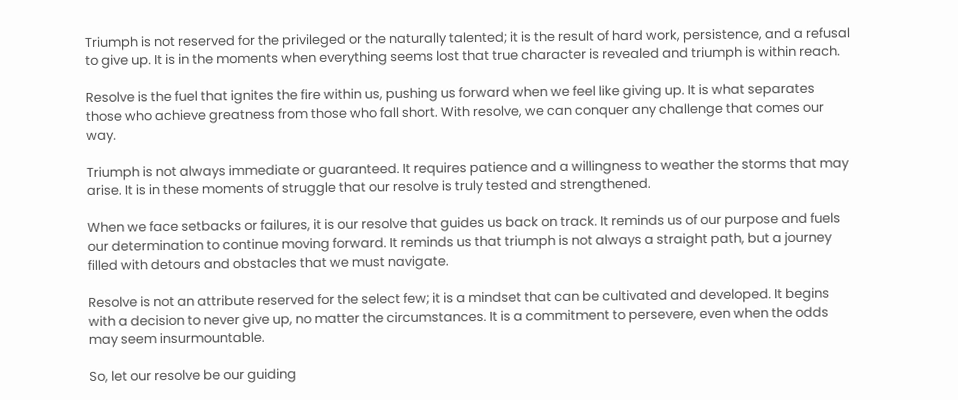Triumph is not reserved for the privileged or the naturally talented; it is the result of hard work, persistence, and a refusal to give up. It is in the moments when everything seems lost that true character is revealed and triumph is within reach.

Resolve is the fuel that ignites the fire within us, pushing us forward when we feel like giving up. It is what separates those who achieve greatness from those who fall short. With resolve, we can conquer any challenge that comes our way.

Triumph is not always immediate or guaranteed. It requires patience and a willingness to weather the storms that may arise. It is in these moments of struggle that our resolve is truly tested and strengthened.

When we face setbacks or failures, it is our resolve that guides us back on track. It reminds us of our purpose and fuels our determination to continue moving forward. It reminds us that triumph is not always a straight path, but a journey filled with detours and obstacles that we must navigate.

Resolve is not an attribute reserved for the select few; it is a mindset that can be cultivated and developed. It begins with a decision to never give up, no matter the circumstances. It is a commitment to persevere, even when the odds may seem insurmountable.

So, let our resolve be our guiding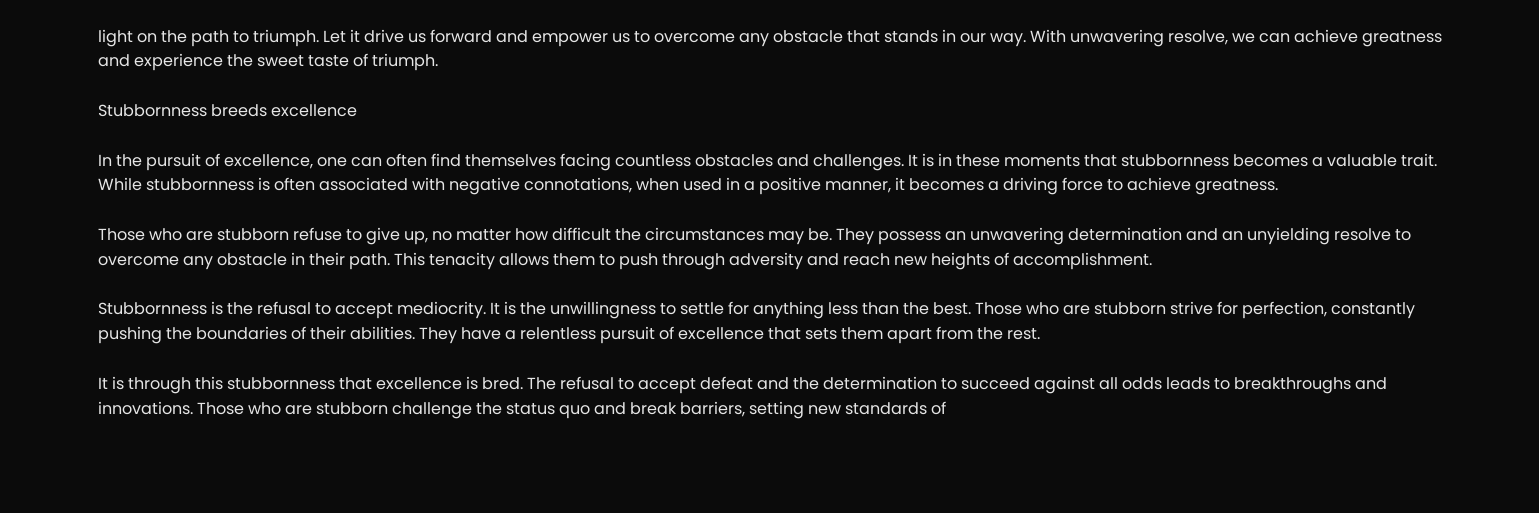light on the path to triumph. Let it drive us forward and empower us to overcome any obstacle that stands in our way. With unwavering resolve, we can achieve greatness and experience the sweet taste of triumph.

Stubbornness breeds excellence

In the pursuit of excellence, one can often find themselves facing countless obstacles and challenges. It is in these moments that stubbornness becomes a valuable trait. While stubbornness is often associated with negative connotations, when used in a positive manner, it becomes a driving force to achieve greatness.

Those who are stubborn refuse to give up, no matter how difficult the circumstances may be. They possess an unwavering determination and an unyielding resolve to overcome any obstacle in their path. This tenacity allows them to push through adversity and reach new heights of accomplishment.

Stubbornness is the refusal to accept mediocrity. It is the unwillingness to settle for anything less than the best. Those who are stubborn strive for perfection, constantly pushing the boundaries of their abilities. They have a relentless pursuit of excellence that sets them apart from the rest.

It is through this stubbornness that excellence is bred. The refusal to accept defeat and the determination to succeed against all odds leads to breakthroughs and innovations. Those who are stubborn challenge the status quo and break barriers, setting new standards of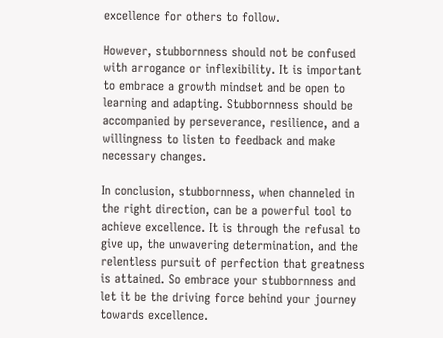excellence for others to follow.

However, stubbornness should not be confused with arrogance or inflexibility. It is important to embrace a growth mindset and be open to learning and adapting. Stubbornness should be accompanied by perseverance, resilience, and a willingness to listen to feedback and make necessary changes.

In conclusion, stubbornness, when channeled in the right direction, can be a powerful tool to achieve excellence. It is through the refusal to give up, the unwavering determination, and the relentless pursuit of perfection that greatness is attained. So embrace your stubbornness and let it be the driving force behind your journey towards excellence.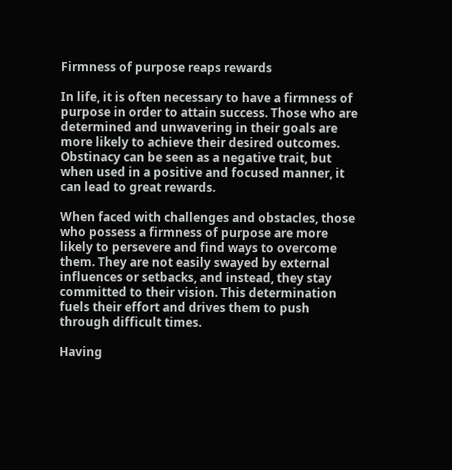Firmness of purpose reaps rewards

In life, it is often necessary to have a firmness of purpose in order to attain success. Those who are determined and unwavering in their goals are more likely to achieve their desired outcomes. Obstinacy can be seen as a negative trait, but when used in a positive and focused manner, it can lead to great rewards.

When faced with challenges and obstacles, those who possess a firmness of purpose are more likely to persevere and find ways to overcome them. They are not easily swayed by external influences or setbacks, and instead, they stay committed to their vision. This determination fuels their effort and drives them to push through difficult times.

Having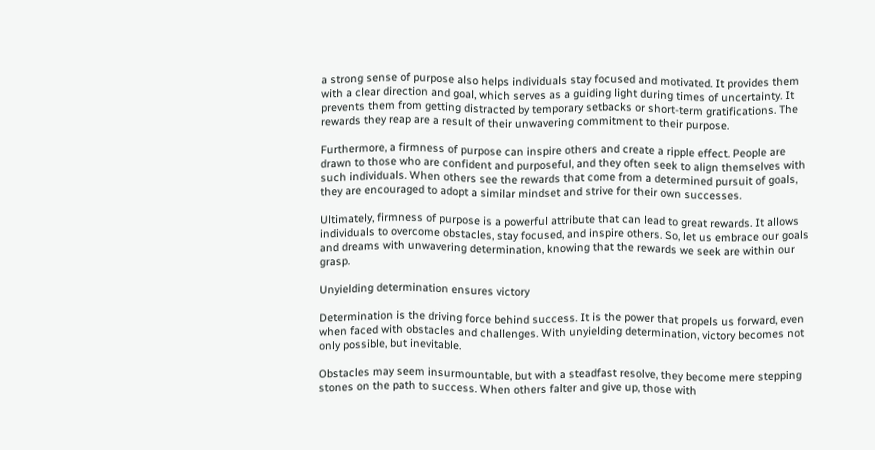a strong sense of purpose also helps individuals stay focused and motivated. It provides them with a clear direction and goal, which serves as a guiding light during times of uncertainty. It prevents them from getting distracted by temporary setbacks or short-term gratifications. The rewards they reap are a result of their unwavering commitment to their purpose.

Furthermore, a firmness of purpose can inspire others and create a ripple effect. People are drawn to those who are confident and purposeful, and they often seek to align themselves with such individuals. When others see the rewards that come from a determined pursuit of goals, they are encouraged to adopt a similar mindset and strive for their own successes.

Ultimately, firmness of purpose is a powerful attribute that can lead to great rewards. It allows individuals to overcome obstacles, stay focused, and inspire others. So, let us embrace our goals and dreams with unwavering determination, knowing that the rewards we seek are within our grasp.

Unyielding determination ensures victory

Determination is the driving force behind success. It is the power that propels us forward, even when faced with obstacles and challenges. With unyielding determination, victory becomes not only possible, but inevitable.

Obstacles may seem insurmountable, but with a steadfast resolve, they become mere stepping stones on the path to success. When others falter and give up, those with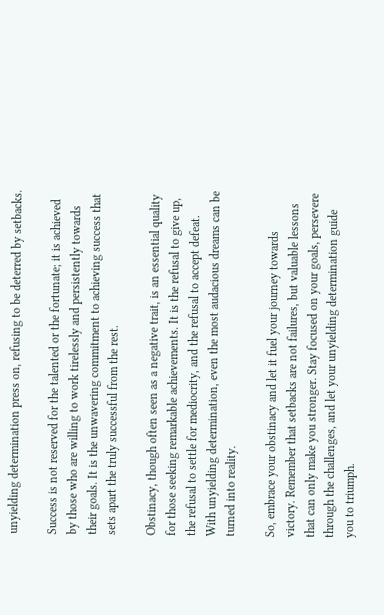unyielding determination press on, refusing to be deterred by setbacks.

Success is not reserved for the talented or the fortunate; it is achieved by those who are willing to work tirelessly and persistently towards their goals. It is the unwavering commitment to achieving success that sets apart the truly successful from the rest.

Obstinacy, though often seen as a negative trait, is an essential quality for those seeking remarkable achievements. It is the refusal to give up, the refusal to settle for mediocrity, and the refusal to accept defeat. With unyielding determination, even the most audacious dreams can be turned into reality.

So, embrace your obstinacy and let it fuel your journey towards victory. Remember that setbacks are not failures, but valuable lessons that can only make you stronger. Stay focused on your goals, persevere through the challenges, and let your unyielding determination guide you to triumph.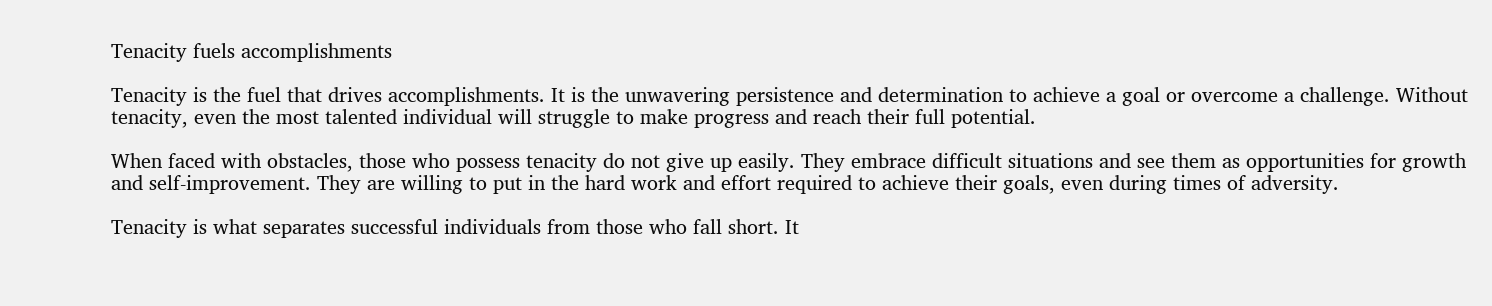Tenacity fuels accomplishments

Tenacity is the fuel that drives accomplishments. It is the unwavering persistence and determination to achieve a goal or overcome a challenge. Without tenacity, even the most talented individual will struggle to make progress and reach their full potential.

When faced with obstacles, those who possess tenacity do not give up easily. They embrace difficult situations and see them as opportunities for growth and self-improvement. They are willing to put in the hard work and effort required to achieve their goals, even during times of adversity.

Tenacity is what separates successful individuals from those who fall short. It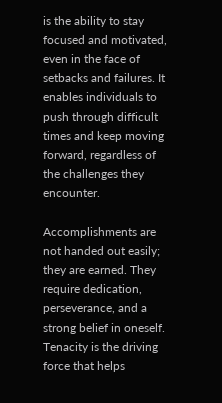is the ability to stay focused and motivated, even in the face of setbacks and failures. It enables individuals to push through difficult times and keep moving forward, regardless of the challenges they encounter.

Accomplishments are not handed out easily; they are earned. They require dedication, perseverance, and a strong belief in oneself. Tenacity is the driving force that helps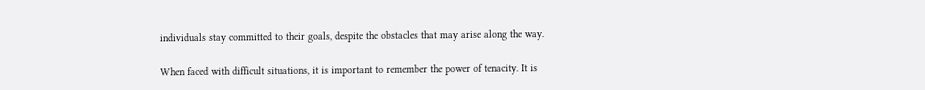individuals stay committed to their goals, despite the obstacles that may arise along the way.

When faced with difficult situations, it is important to remember the power of tenacity. It is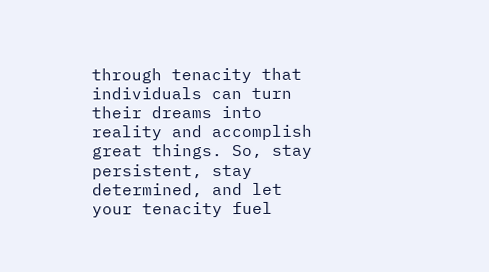through tenacity that individuals can turn their dreams into reality and accomplish great things. So, stay persistent, stay determined, and let your tenacity fuel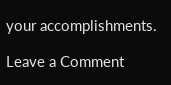your accomplishments.

Leave a Comment